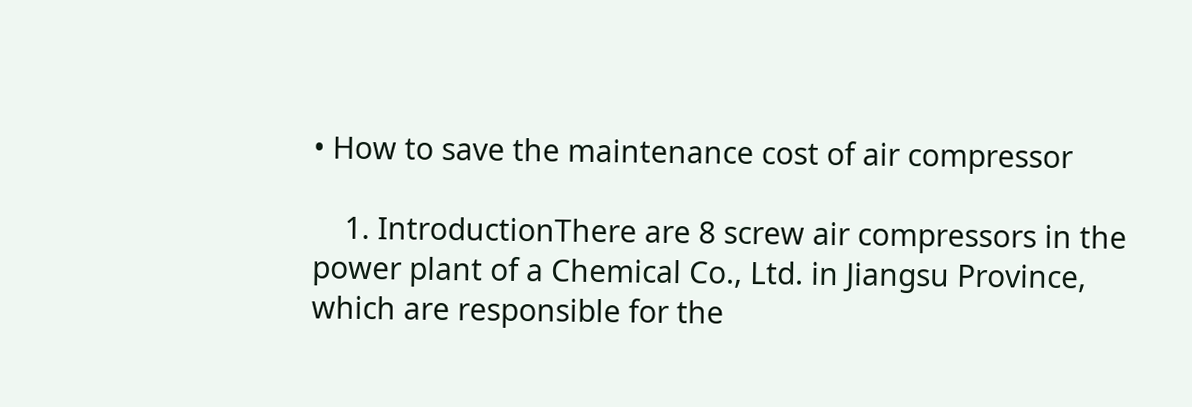• How to save the maintenance cost of air compressor

    1. IntroductionThere are 8 screw air compressors in the power plant of a Chemical Co., Ltd. in Jiangsu Province, which are responsible for the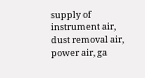supply of instrument air, dust removal air, power air, ga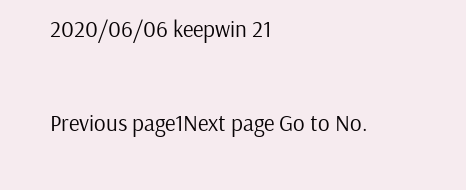2020/06/06 keepwin 21

Previous page1Next page Go to No.